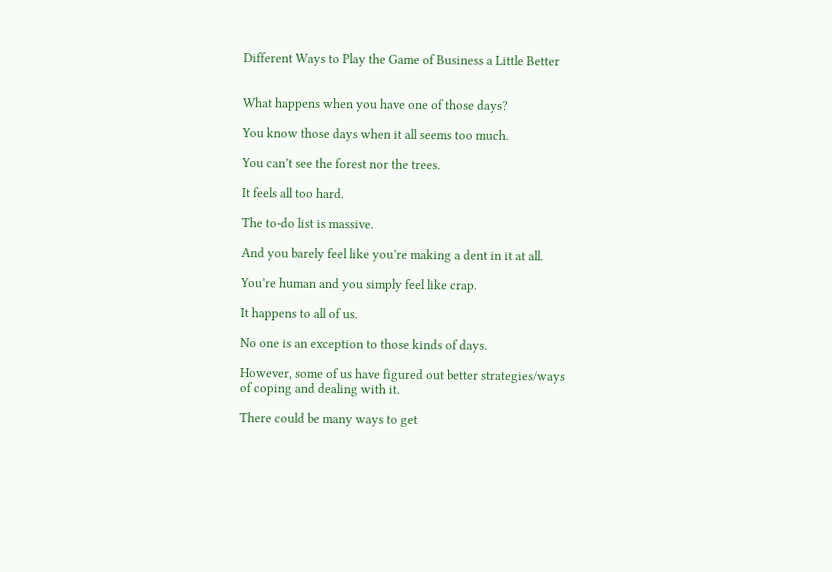Different Ways to Play the Game of Business a Little Better


What happens when you have one of those days?

You know those days when it all seems too much.

You can’t see the forest nor the trees.

It feels all too hard.

The to-do list is massive.

And you barely feel like you’re making a dent in it at all.

You’re human and you simply feel like crap.

It happens to all of us.

No one is an exception to those kinds of days.

However, some of us have figured out better strategies/ways of coping and dealing with it.

There could be many ways to get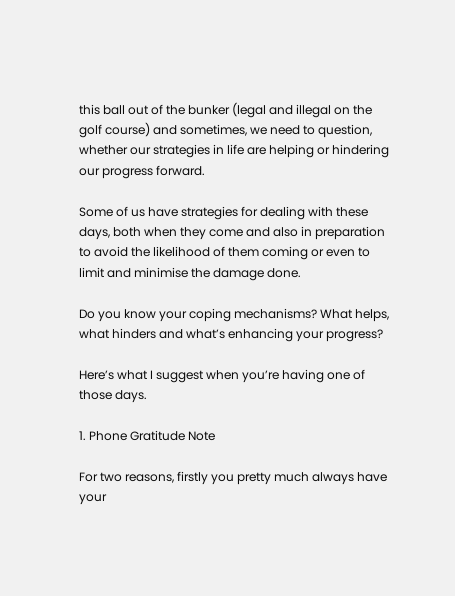this ball out of the bunker (legal and illegal on the golf course) and sometimes, we need to question, whether our strategies in life are helping or hindering our progress forward.

Some of us have strategies for dealing with these days, both when they come and also in preparation to avoid the likelihood of them coming or even to limit and minimise the damage done.

Do you know your coping mechanisms? What helps, what hinders and what’s enhancing your progress?

Here’s what I suggest when you’re having one of those days.

1. Phone Gratitude Note

For two reasons, firstly you pretty much always have your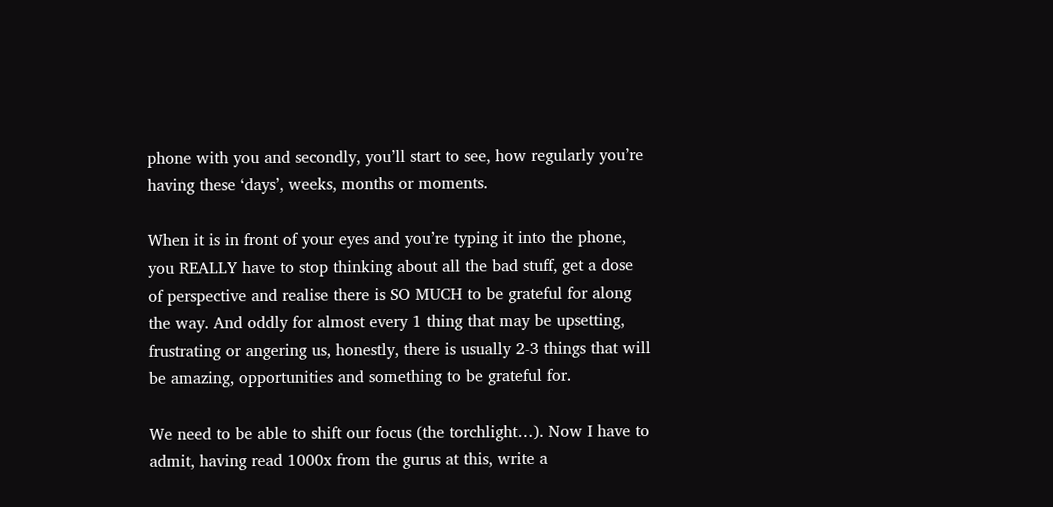phone with you and secondly, you’ll start to see, how regularly you’re having these ‘days’, weeks, months or moments.

When it is in front of your eyes and you’re typing it into the phone, you REALLY have to stop thinking about all the bad stuff, get a dose of perspective and realise there is SO MUCH to be grateful for along the way. And oddly for almost every 1 thing that may be upsetting, frustrating or angering us, honestly, there is usually 2-3 things that will be amazing, opportunities and something to be grateful for.

We need to be able to shift our focus (the torchlight…). Now I have to admit, having read 1000x from the gurus at this, write a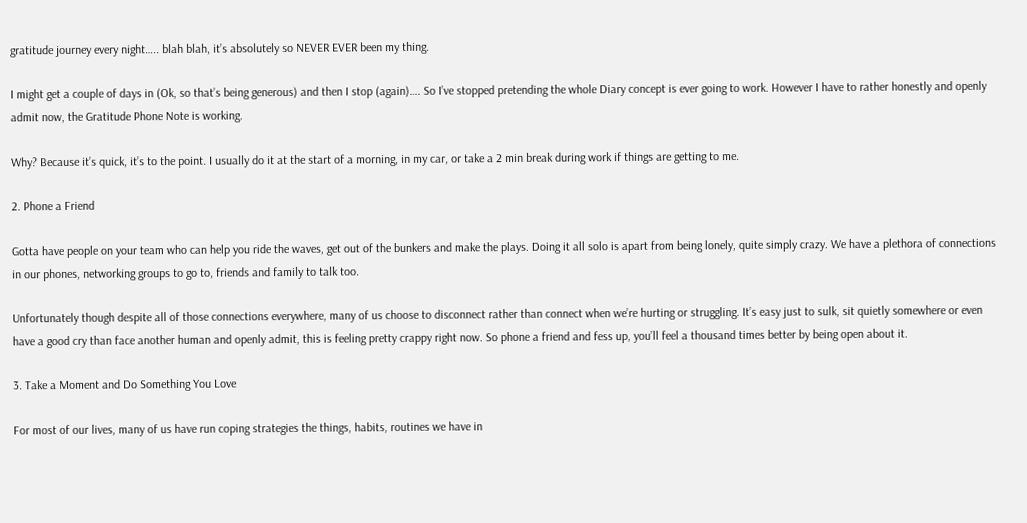gratitude journey every night….. blah blah, it’s absolutely so NEVER EVER been my thing.

I might get a couple of days in (Ok, so that’s being generous) and then I stop (again)…. So I’ve stopped pretending the whole Diary concept is ever going to work. However I have to rather honestly and openly admit now, the Gratitude Phone Note is working.

Why? Because it’s quick, it’s to the point. I usually do it at the start of a morning, in my car, or take a 2 min break during work if things are getting to me.

2. Phone a Friend

Gotta have people on your team who can help you ride the waves, get out of the bunkers and make the plays. Doing it all solo is apart from being lonely, quite simply crazy. We have a plethora of connections in our phones, networking groups to go to, friends and family to talk too.

Unfortunately though despite all of those connections everywhere, many of us choose to disconnect rather than connect when we’re hurting or struggling. It’s easy just to sulk, sit quietly somewhere or even have a good cry than face another human and openly admit, this is feeling pretty crappy right now. So phone a friend and fess up, you’ll feel a thousand times better by being open about it.

3. Take a Moment and Do Something You Love

For most of our lives, many of us have run coping strategies the things, habits, routines we have in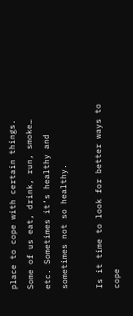place to cope with certain things. Some of us eat, drink, run, smoke… etc. Sometimes it’s healthy and sometimes not so healthy.

Is it time to look for better ways to cope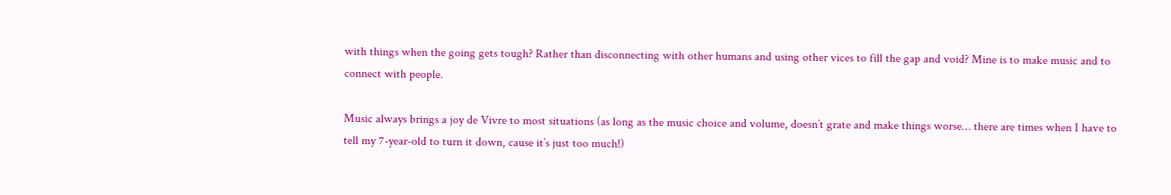with things when the going gets tough? Rather than disconnecting with other humans and using other vices to fill the gap and void? Mine is to make music and to connect with people.

Music always brings a joy de Vivre to most situations (as long as the music choice and volume, doesn’t grate and make things worse… there are times when I have to tell my 7-year-old to turn it down, cause it’s just too much!)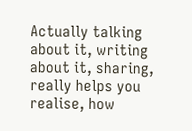Actually talking about it, writing about it, sharing, really helps you realise, how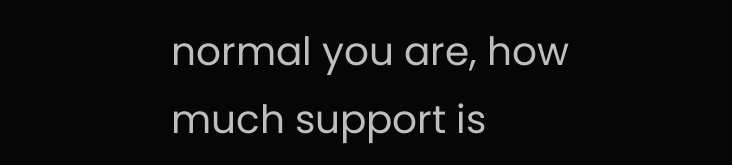normal you are, how much support is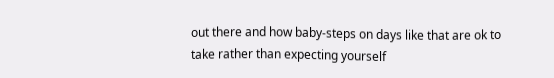out there and how baby-steps on days like that are ok to take rather than expecting yourself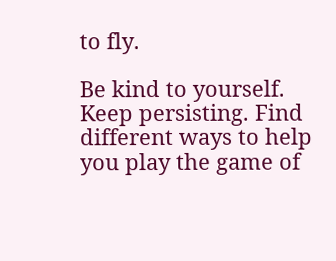to fly.

Be kind to yourself. Keep persisting. Find different ways to help you play the game of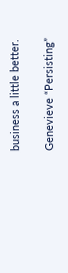business a little better.

Genevieve “Persisting”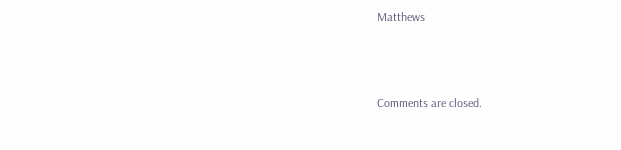Matthews



Comments are closed.